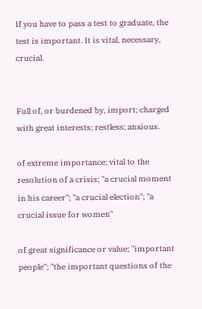If you have to pass a test to graduate, the test is important. It is vital, necessary, crucial.


Full of, or burdened by, import; charged with great interests; restless; anxious.

of extreme importance; vital to the resolution of a crisis; "a crucial moment in his career"; "a crucial election"; "a crucial issue for women"

of great significance or value; "important people"; "the important questions of the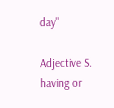day"

Adjective S.
having or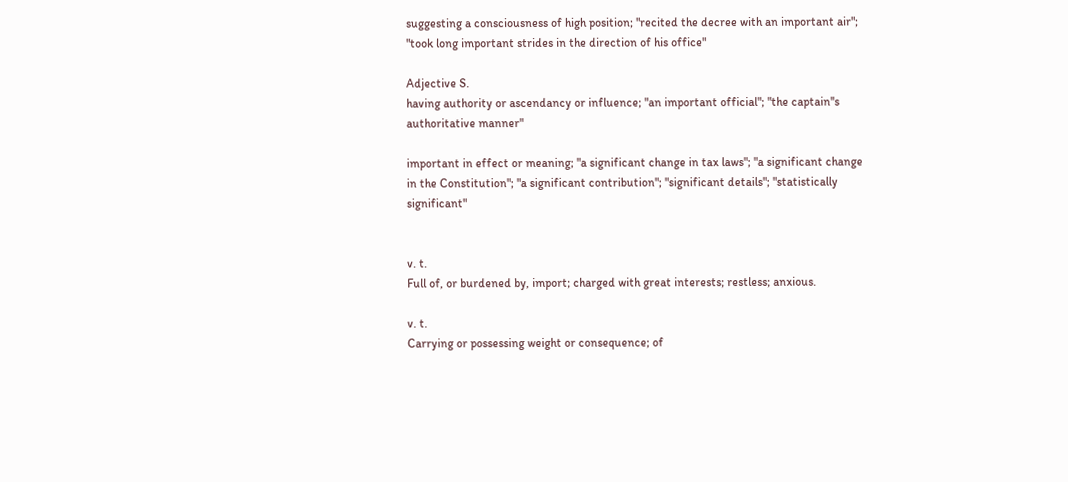suggesting a consciousness of high position; "recited the decree with an important air"; "took long important strides in the direction of his office"

Adjective S.
having authority or ascendancy or influence; "an important official"; "the captain''s authoritative manner"

important in effect or meaning; "a significant change in tax laws"; "a significant change in the Constitution"; "a significant contribution"; "significant details"; "statistically significant"


v. t.
Full of, or burdened by, import; charged with great interests; restless; anxious.

v. t.
Carrying or possessing weight or consequence; of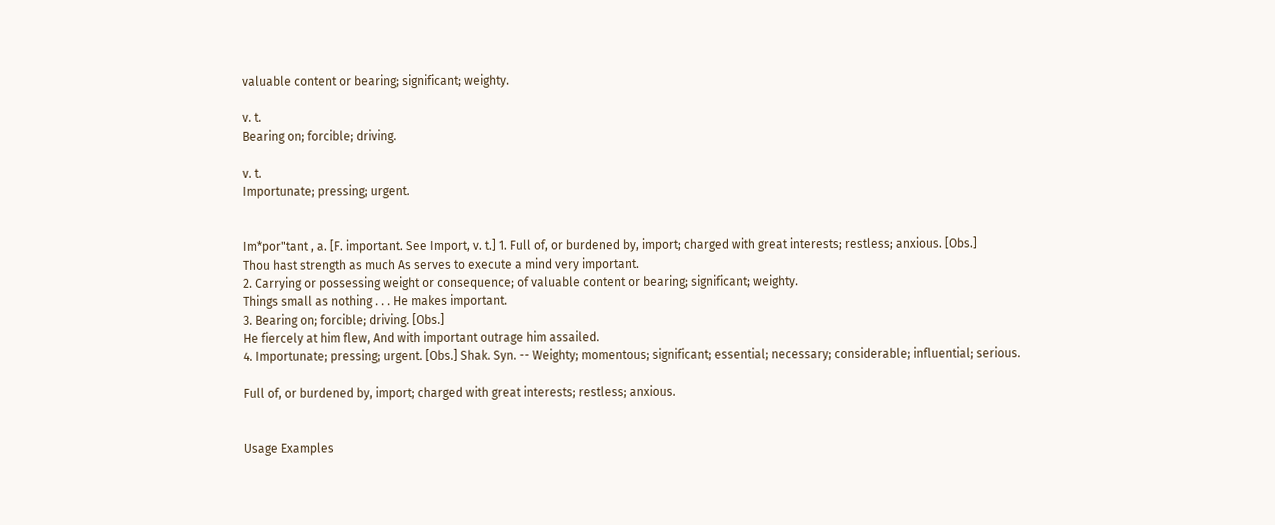valuable content or bearing; significant; weighty.

v. t.
Bearing on; forcible; driving.

v. t.
Importunate; pressing; urgent.


Im*por"tant , a. [F. important. See Import, v. t.] 1. Full of, or burdened by, import; charged with great interests; restless; anxious. [Obs.]
Thou hast strength as much As serves to execute a mind very important.
2. Carrying or possessing weight or consequence; of valuable content or bearing; significant; weighty.
Things small as nothing . . . He makes important.
3. Bearing on; forcible; driving. [Obs.]
He fiercely at him flew, And with important outrage him assailed.
4. Importunate; pressing; urgent. [Obs.] Shak. Syn. -- Weighty; momentous; significant; essential; necessary; considerable; influential; serious.

Full of, or burdened by, import; charged with great interests; restless; anxious.


Usage Examples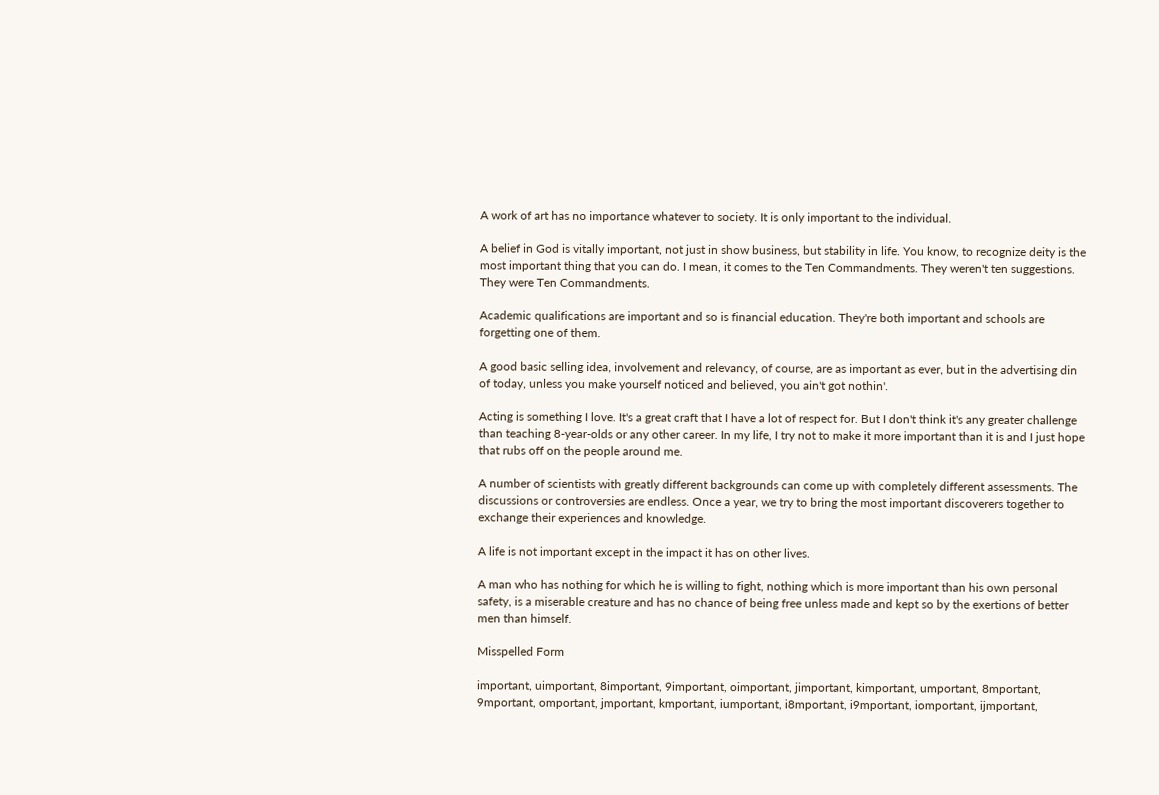A work of art has no importance whatever to society. It is only important to the individual.

A belief in God is vitally important, not just in show business, but stability in life. You know, to recognize deity is the most important thing that you can do. I mean, it comes to the Ten Commandments. They weren't ten suggestions. They were Ten Commandments.

Academic qualifications are important and so is financial education. They're both important and schools are forgetting one of them.

A good basic selling idea, involvement and relevancy, of course, are as important as ever, but in the advertising din of today, unless you make yourself noticed and believed, you ain't got nothin'.

Acting is something I love. It's a great craft that I have a lot of respect for. But I don't think it's any greater challenge than teaching 8-year-olds or any other career. In my life, I try not to make it more important than it is and I just hope that rubs off on the people around me.

A number of scientists with greatly different backgrounds can come up with completely different assessments. The discussions or controversies are endless. Once a year, we try to bring the most important discoverers together to exchange their experiences and knowledge.

A life is not important except in the impact it has on other lives.

A man who has nothing for which he is willing to fight, nothing which is more important than his own personal safety, is a miserable creature and has no chance of being free unless made and kept so by the exertions of better men than himself.

Misspelled Form

important, uimportant, 8important, 9important, oimportant, jimportant, kimportant, umportant, 8mportant, 9mportant, omportant, jmportant, kmportant, iumportant, i8mportant, i9mportant, iomportant, ijmportant,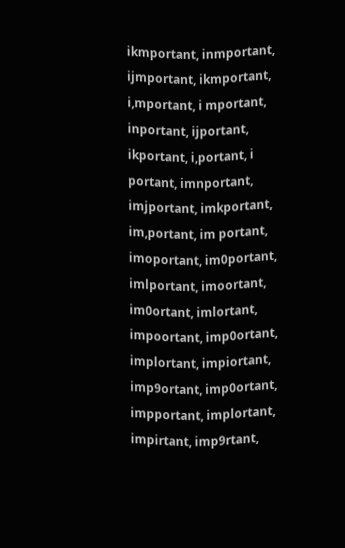ikmportant, inmportant, ijmportant, ikmportant, i,mportant, i mportant, inportant, ijportant, ikportant, i,portant, i portant, imnportant, imjportant, imkportant, im,portant, im portant, imoportant, im0portant, imlportant, imoortant, im0ortant, imlortant, impoortant, imp0ortant, implortant, impiortant, imp9ortant, imp0ortant, impportant, implortant, impirtant, imp9rtant,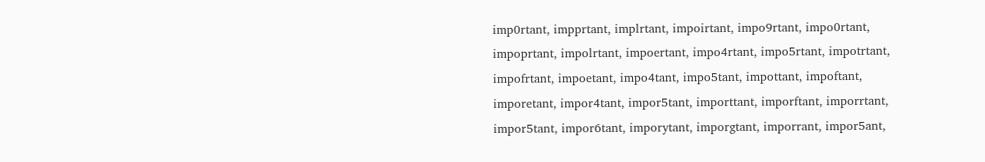imp0rtant, impprtant, implrtant, impoirtant, impo9rtant, impo0rtant, impoprtant, impolrtant, impoertant, impo4rtant, impo5rtant, impotrtant, impofrtant, impoetant, impo4tant, impo5tant, impottant, impoftant, imporetant, impor4tant, impor5tant, importtant, imporftant, imporrtant, impor5tant, impor6tant, imporytant, imporgtant, imporrant, impor5ant,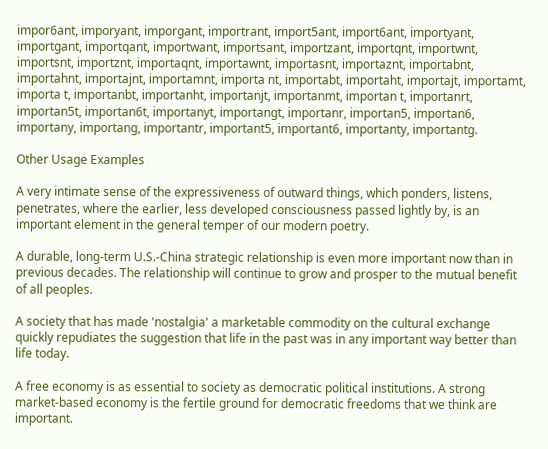impor6ant, imporyant, imporgant, importrant, import5ant, import6ant, importyant, importgant, importqant, importwant, importsant, importzant, importqnt, importwnt, importsnt, importznt, importaqnt, importawnt, importasnt, importaznt, importabnt, importahnt, importajnt, importamnt, importa nt, importabt, importaht, importajt, importamt, importa t, importanbt, importanht, importanjt, importanmt, importan t, importanrt, importan5t, importan6t, importanyt, importangt, importanr, importan5, importan6, importany, importang, importantr, important5, important6, importanty, importantg.

Other Usage Examples

A very intimate sense of the expressiveness of outward things, which ponders, listens, penetrates, where the earlier, less developed consciousness passed lightly by, is an important element in the general temper of our modern poetry.

A durable, long-term U.S.-China strategic relationship is even more important now than in previous decades. The relationship will continue to grow and prosper to the mutual benefit of all peoples.

A society that has made 'nostalgia' a marketable commodity on the cultural exchange quickly repudiates the suggestion that life in the past was in any important way better than life today.

A free economy is as essential to society as democratic political institutions. A strong market-based economy is the fertile ground for democratic freedoms that we think are important.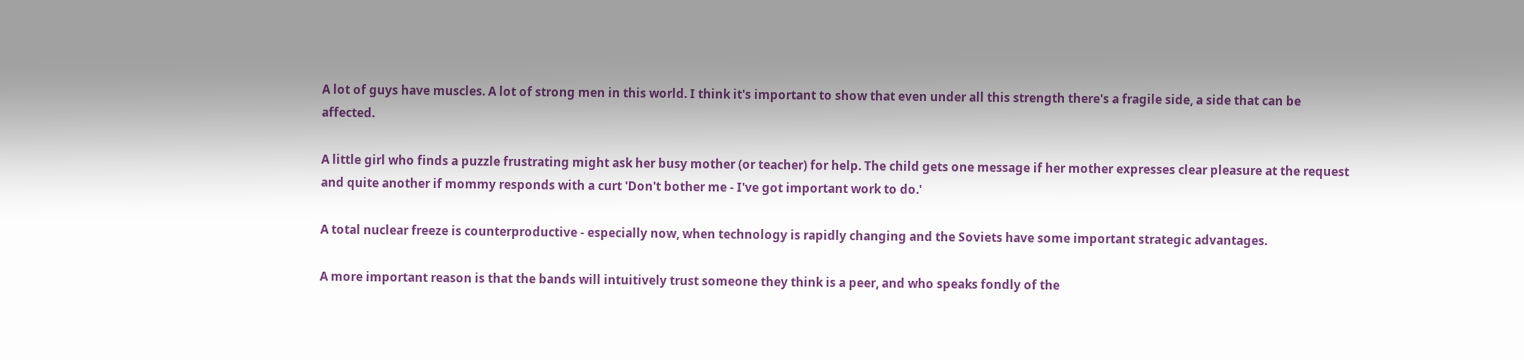A lot of guys have muscles. A lot of strong men in this world. I think it's important to show that even under all this strength there's a fragile side, a side that can be affected.

A little girl who finds a puzzle frustrating might ask her busy mother (or teacher) for help. The child gets one message if her mother expresses clear pleasure at the request and quite another if mommy responds with a curt 'Don't bother me - I've got important work to do.'

A total nuclear freeze is counterproductive - especially now, when technology is rapidly changing and the Soviets have some important strategic advantages.

A more important reason is that the bands will intuitively trust someone they think is a peer, and who speaks fondly of the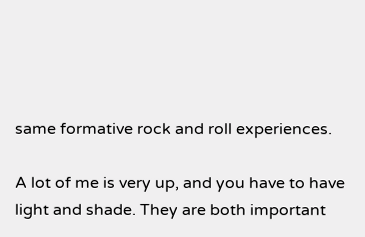same formative rock and roll experiences.

A lot of me is very up, and you have to have light and shade. They are both important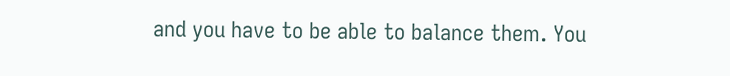and you have to be able to balance them. You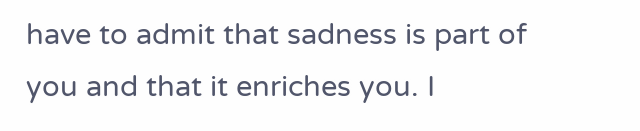have to admit that sadness is part of you and that it enriches you. I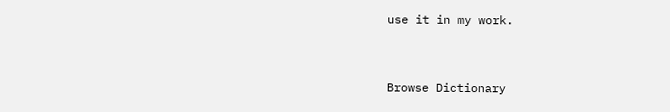use it in my work.


Browse Dictionary